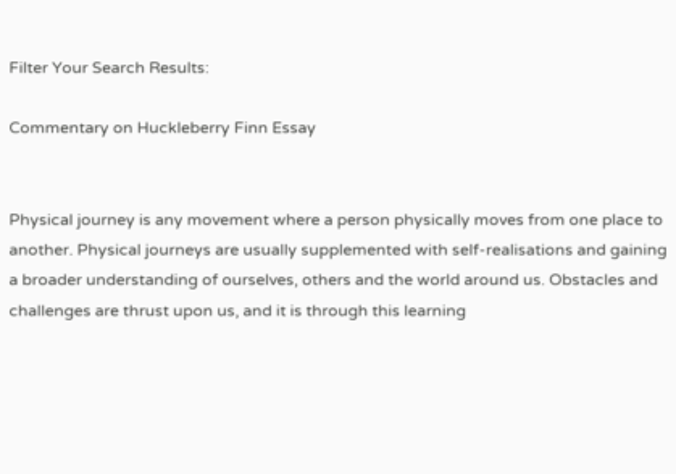Filter Your Search Results:

Commentary on Huckleberry Finn Essay


Physical journey is any movement where a person physically moves from one place to another. Physical journeys are usually supplemented with self-realisations and gaining a broader understanding of ourselves, others and the world around us. Obstacles and challenges are thrust upon us, and it is through this learning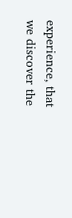experience, that we discover the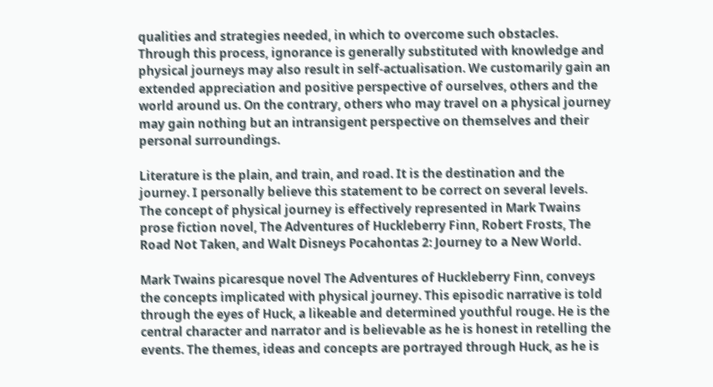qualities and strategies needed, in which to overcome such obstacles. Through this process, ignorance is generally substituted with knowledge and physical journeys may also result in self-actualisation. We customarily gain an extended appreciation and positive perspective of ourselves, others and the world around us. On the contrary, others who may travel on a physical journey may gain nothing but an intransigent perspective on themselves and their personal surroundings.

Literature is the plain, and train, and road. It is the destination and the journey. I personally believe this statement to be correct on several levels. The concept of physical journey is effectively represented in Mark Twains prose fiction novel, The Adventures of Huckleberry Finn, Robert Frosts, The Road Not Taken, and Walt Disneys Pocahontas 2: Journey to a New World.

Mark Twains picaresque novel The Adventures of Huckleberry Finn, conveys the concepts implicated with physical journey. This episodic narrative is told through the eyes of Huck, a likeable and determined youthful rouge. He is the central character and narrator and is believable as he is honest in retelling the events. The themes, ideas and concepts are portrayed through Huck, as he is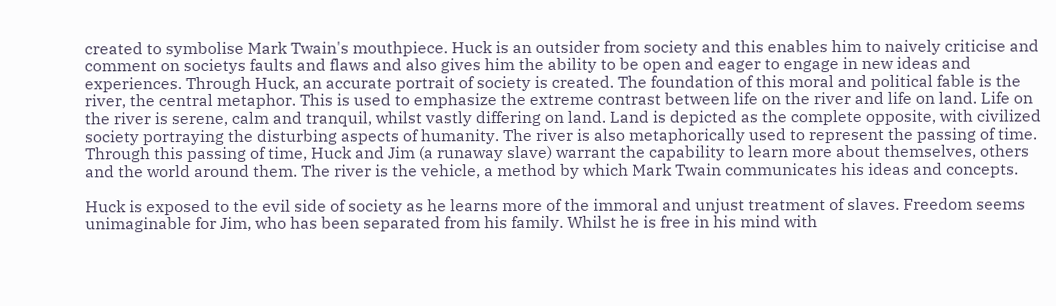created to symbolise Mark Twain's mouthpiece. Huck is an outsider from society and this enables him to naively criticise and comment on societys faults and flaws and also gives him the ability to be open and eager to engage in new ideas and experiences. Through Huck, an accurate portrait of society is created. The foundation of this moral and political fable is the river, the central metaphor. This is used to emphasize the extreme contrast between life on the river and life on land. Life on the river is serene, calm and tranquil, whilst vastly differing on land. Land is depicted as the complete opposite, with civilized society portraying the disturbing aspects of humanity. The river is also metaphorically used to represent the passing of time. Through this passing of time, Huck and Jim (a runaway slave) warrant the capability to learn more about themselves, others and the world around them. The river is the vehicle, a method by which Mark Twain communicates his ideas and concepts.

Huck is exposed to the evil side of society as he learns more of the immoral and unjust treatment of slaves. Freedom seems unimaginable for Jim, who has been separated from his family. Whilst he is free in his mind with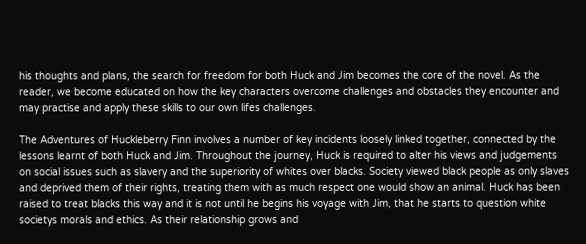his thoughts and plans, the search for freedom for both Huck and Jim becomes the core of the novel. As the reader, we become educated on how the key characters overcome challenges and obstacles they encounter and may practise and apply these skills to our own lifes challenges.

The Adventures of Huckleberry Finn involves a number of key incidents loosely linked together, connected by the lessons learnt of both Huck and Jim. Throughout the journey, Huck is required to alter his views and judgements on social issues such as slavery and the superiority of whites over blacks. Society viewed black people as only slaves and deprived them of their rights, treating them with as much respect one would show an animal. Huck has been raised to treat blacks this way and it is not until he begins his voyage with Jim, that he starts to question white societys morals and ethics. As their relationship grows and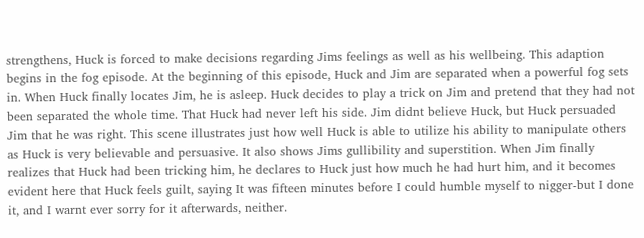strengthens, Huck is forced to make decisions regarding Jims feelings as well as his wellbeing. This adaption begins in the fog episode. At the beginning of this episode, Huck and Jim are separated when a powerful fog sets in. When Huck finally locates Jim, he is asleep. Huck decides to play a trick on Jim and pretend that they had not been separated the whole time. That Huck had never left his side. Jim didnt believe Huck, but Huck persuaded Jim that he was right. This scene illustrates just how well Huck is able to utilize his ability to manipulate others as Huck is very believable and persuasive. It also shows Jims gullibility and superstition. When Jim finally realizes that Huck had been tricking him, he declares to Huck just how much he had hurt him, and it becomes evident here that Huck feels guilt, saying It was fifteen minutes before I could humble myself to nigger-but I done it, and I warnt ever sorry for it afterwards, neither.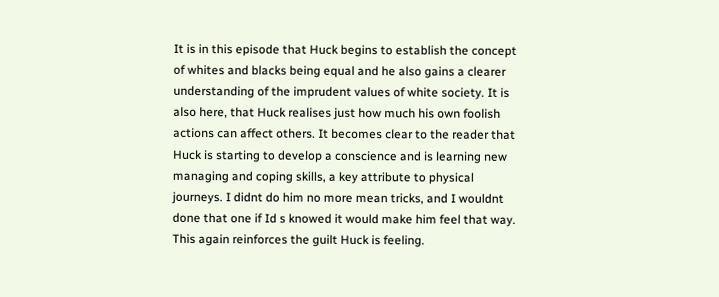It is in this episode that Huck begins to establish the concept of whites and blacks being equal and he also gains a clearer understanding of the imprudent values of white society. It is also here, that Huck realises just how much his own foolish actions can affect others. It becomes clear to the reader that Huck is starting to develop a conscience and is learning new managing and coping skills, a key attribute to physical journeys. I didnt do him no more mean tricks, and I wouldnt done that one if Id s knowed it would make him feel that way. This again reinforces the guilt Huck is feeling.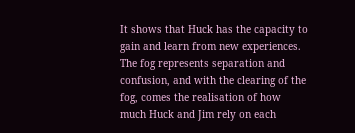It shows that Huck has the capacity to gain and learn from new experiences. The fog represents separation and confusion, and with the clearing of the fog, comes the realisation of how much Huck and Jim rely on each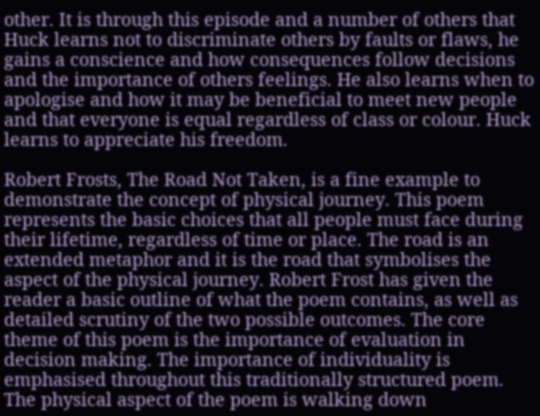other. It is through this episode and a number of others that Huck learns not to discriminate others by faults or flaws, he gains a conscience and how consequences follow decisions and the importance of others feelings. He also learns when to apologise and how it may be beneficial to meet new people and that everyone is equal regardless of class or colour. Huck learns to appreciate his freedom.

Robert Frosts, The Road Not Taken, is a fine example to demonstrate the concept of physical journey. This poem represents the basic choices that all people must face during their lifetime, regardless of time or place. The road is an extended metaphor and it is the road that symbolises the aspect of the physical journey. Robert Frost has given the reader a basic outline of what the poem contains, as well as detailed scrutiny of the two possible outcomes. The core theme of this poem is the importance of evaluation in decision making. The importance of individuality is emphasised throughout this traditionally structured poem. The physical aspect of the poem is walking down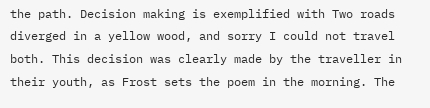the path. Decision making is exemplified with Two roads diverged in a yellow wood, and sorry I could not travel both. This decision was clearly made by the traveller in their youth, as Frost sets the poem in the morning. The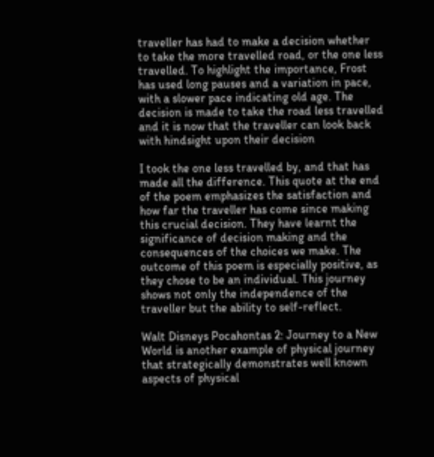traveller has had to make a decision whether to take the more travelled road, or the one less travelled. To highlight the importance, Frost has used long pauses and a variation in pace, with a slower pace indicating old age. The decision is made to take the road less travelled and it is now that the traveller can look back with hindsight upon their decision

I took the one less travelled by, and that has made all the difference. This quote at the end of the poem emphasizes the satisfaction and how far the traveller has come since making this crucial decision. They have learnt the significance of decision making and the consequences of the choices we make. The outcome of this poem is especially positive, as they chose to be an individual. This journey shows not only the independence of the traveller but the ability to self-reflect.

Walt Disneys Pocahontas 2: Journey to a New World is another example of physical journey that strategically demonstrates well known aspects of physical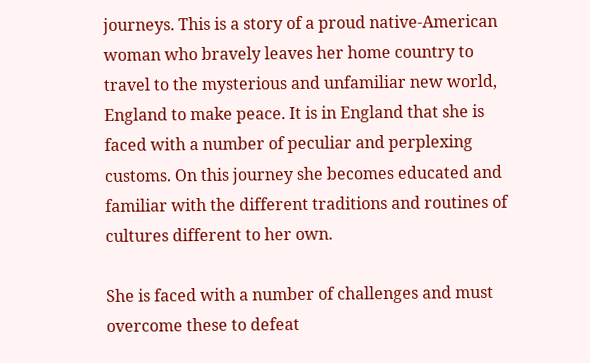journeys. This is a story of a proud native-American woman who bravely leaves her home country to travel to the mysterious and unfamiliar new world, England to make peace. It is in England that she is faced with a number of peculiar and perplexing customs. On this journey she becomes educated and familiar with the different traditions and routines of cultures different to her own.

She is faced with a number of challenges and must overcome these to defeat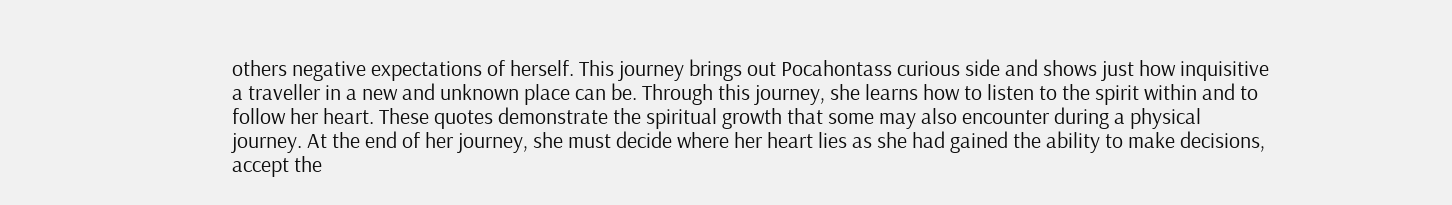others negative expectations of herself. This journey brings out Pocahontass curious side and shows just how inquisitive a traveller in a new and unknown place can be. Through this journey, she learns how to listen to the spirit within and to follow her heart. These quotes demonstrate the spiritual growth that some may also encounter during a physical journey. At the end of her journey, she must decide where her heart lies as she had gained the ability to make decisions, accept the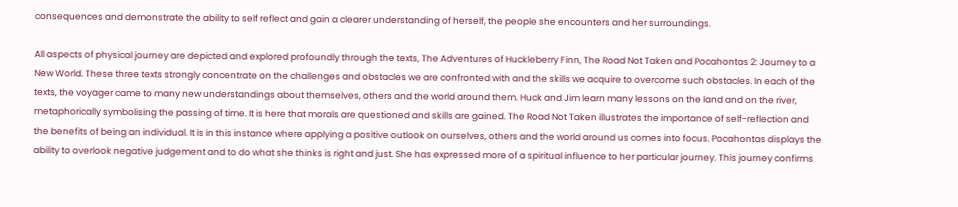consequences and demonstrate the ability to self reflect and gain a clearer understanding of herself, the people she encounters and her surroundings.

All aspects of physical journey are depicted and explored profoundly through the texts, The Adventures of Huckleberry Finn, The Road Not Taken and Pocahontas 2: Journey to a New World. These three texts strongly concentrate on the challenges and obstacles we are confronted with and the skills we acquire to overcome such obstacles. In each of the texts, the voyager came to many new understandings about themselves, others and the world around them. Huck and Jim learn many lessons on the land and on the river, metaphorically symbolising the passing of time. It is here that morals are questioned and skills are gained. The Road Not Taken illustrates the importance of self-reflection and the benefits of being an individual. It is in this instance where applying a positive outlook on ourselves, others and the world around us comes into focus. Pocahontas displays the ability to overlook negative judgement and to do what she thinks is right and just. She has expressed more of a spiritual influence to her particular journey. This journey confirms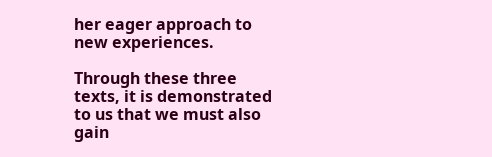her eager approach to new experiences.

Through these three texts, it is demonstrated to us that we must also gain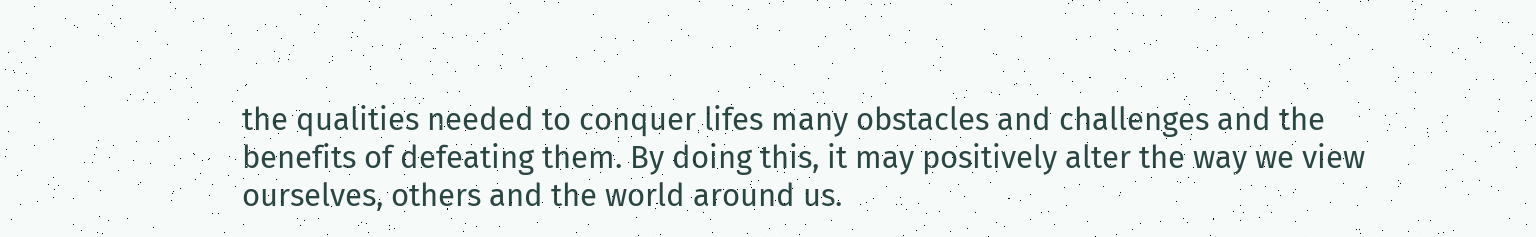the qualities needed to conquer lifes many obstacles and challenges and the benefits of defeating them. By doing this, it may positively alter the way we view ourselves, others and the world around us.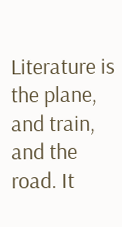Literature is the plane, and train, and the road. It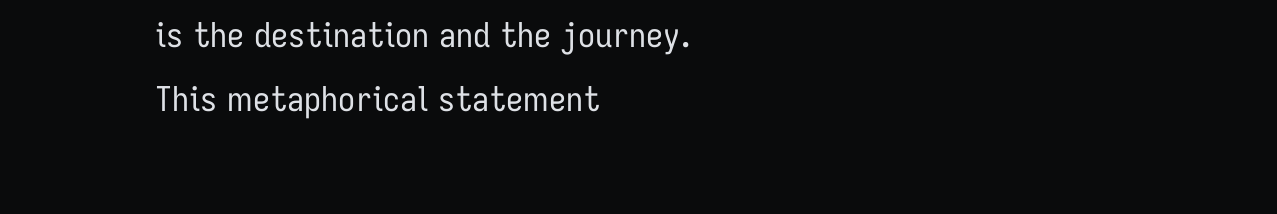is the destination and the journey. This metaphorical statement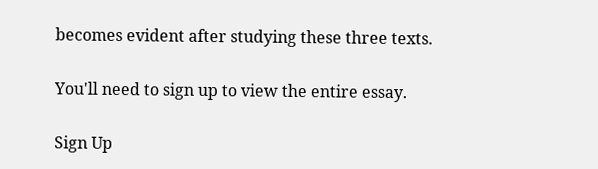becomes evident after studying these three texts.

You'll need to sign up to view the entire essay.

Sign Up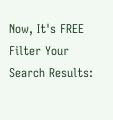Now, It's FREE
Filter Your Search Results: